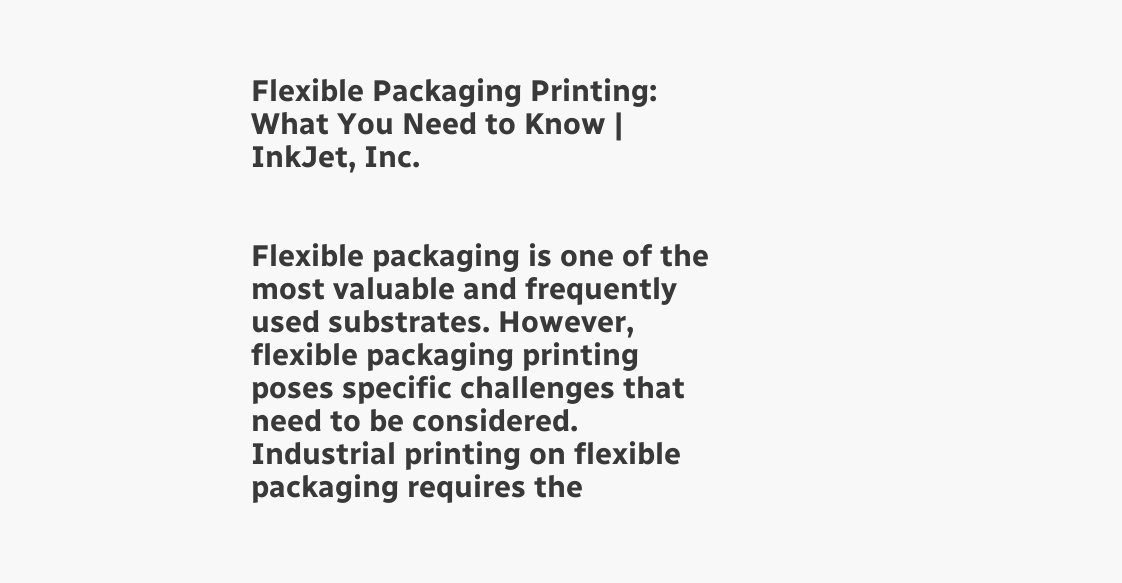Flexible Packaging Printing: What You Need to Know | InkJet, Inc.


Flexible packaging is one of the most valuable and frequently used substrates. However, flexible packaging printing poses specific challenges that need to be considered. Industrial printing on flexible packaging requires the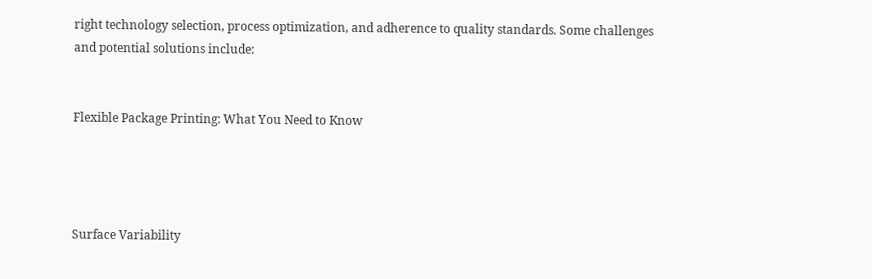right technology selection, process optimization, and adherence to quality standards. Some challenges and potential solutions include:


Flexible Package Printing: What You Need to Know




Surface Variability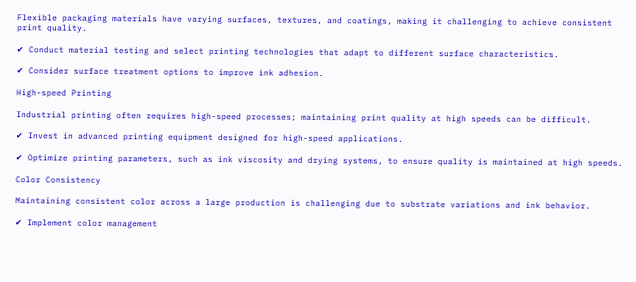Flexible packaging materials have varying surfaces, textures, and coatings, making it challenging to achieve consistent print quality.

✔ Conduct material testing and select printing technologies that adapt to different surface characteristics.

✔ Consider surface treatment options to improve ink adhesion.

High-speed Printing

Industrial printing often requires high-speed processes; maintaining print quality at high speeds can be difficult.

✔ Invest in advanced printing equipment designed for high-speed applications.

✔ Optimize printing parameters, such as ink viscosity and drying systems, to ensure quality is maintained at high speeds.

Color Consistency

Maintaining consistent color across a large production is challenging due to substrate variations and ink behavior.

✔ Implement color management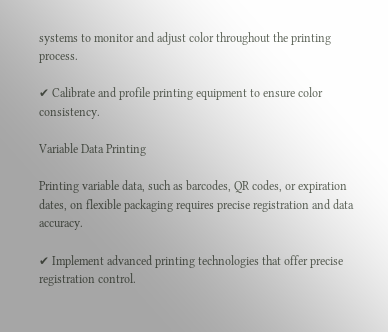systems to monitor and adjust color throughout the printing process.

✔ Calibrate and profile printing equipment to ensure color consistency.

Variable Data Printing

Printing variable data, such as barcodes, QR codes, or expiration dates, on flexible packaging requires precise registration and data accuracy.

✔ Implement advanced printing technologies that offer precise registration control.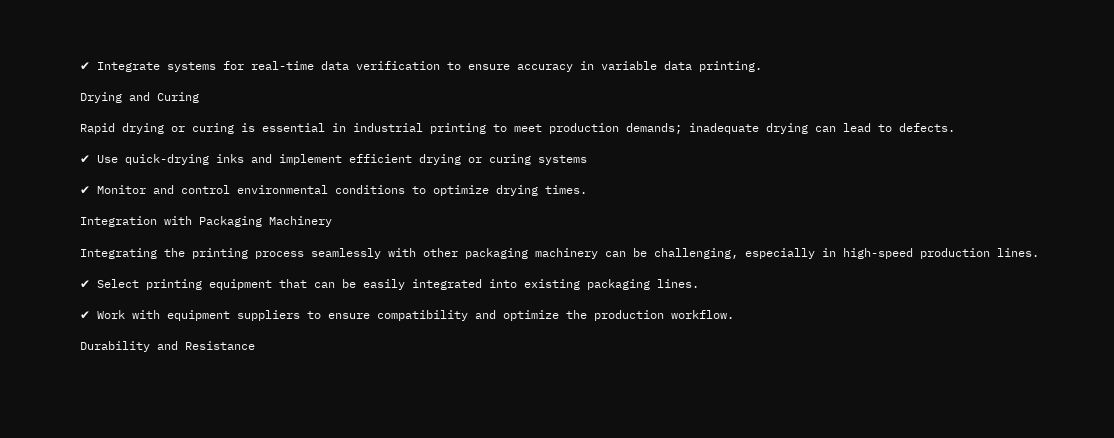✔ Integrate systems for real-time data verification to ensure accuracy in variable data printing.

Drying and Curing

Rapid drying or curing is essential in industrial printing to meet production demands; inadequate drying can lead to defects.

✔ Use quick-drying inks and implement efficient drying or curing systems

✔ Monitor and control environmental conditions to optimize drying times.

Integration with Packaging Machinery

Integrating the printing process seamlessly with other packaging machinery can be challenging, especially in high-speed production lines.

✔ Select printing equipment that can be easily integrated into existing packaging lines.

✔ Work with equipment suppliers to ensure compatibility and optimize the production workflow.

Durability and Resistance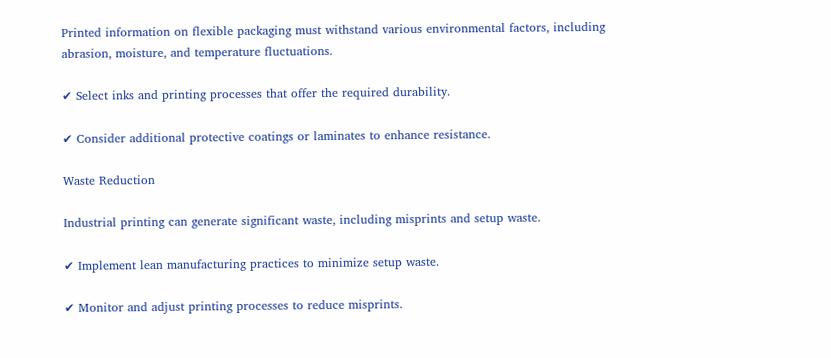Printed information on flexible packaging must withstand various environmental factors, including abrasion, moisture, and temperature fluctuations.

✔ Select inks and printing processes that offer the required durability.

✔ Consider additional protective coatings or laminates to enhance resistance.

Waste Reduction

Industrial printing can generate significant waste, including misprints and setup waste.

✔ Implement lean manufacturing practices to minimize setup waste.

✔ Monitor and adjust printing processes to reduce misprints.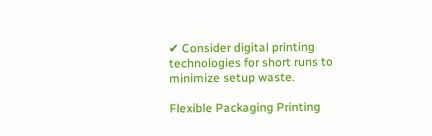✔ Consider digital printing technologies for short runs to minimize setup waste.

Flexible Packaging Printing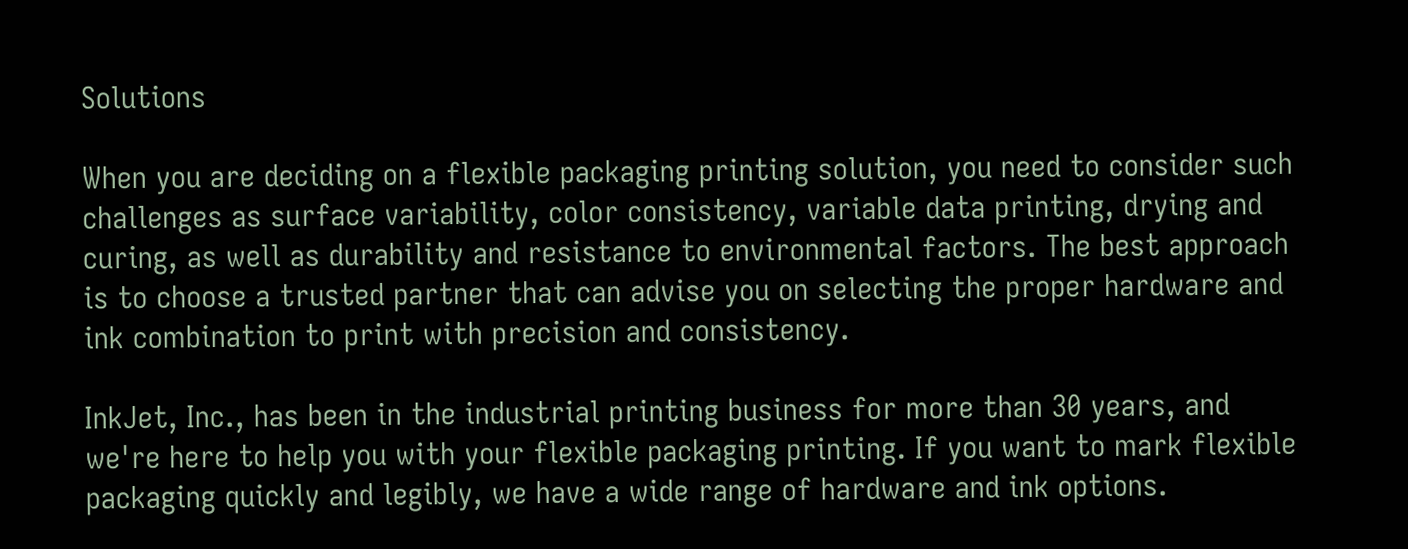Solutions

When you are deciding on a flexible packaging printing solution, you need to consider such challenges as surface variability, color consistency, variable data printing, drying and curing, as well as durability and resistance to environmental factors. The best approach is to choose a trusted partner that can advise you on selecting the proper hardware and ink combination to print with precision and consistency.

InkJet, Inc., has been in the industrial printing business for more than 30 years, and we're here to help you with your flexible packaging printing. If you want to mark flexible packaging quickly and legibly, we have a wide range of hardware and ink options.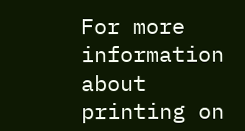For more information about printing on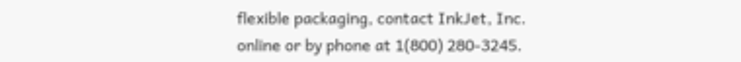flexible packaging, contact InkJet, Inc. online or by phone at 1(800) 280-3245.